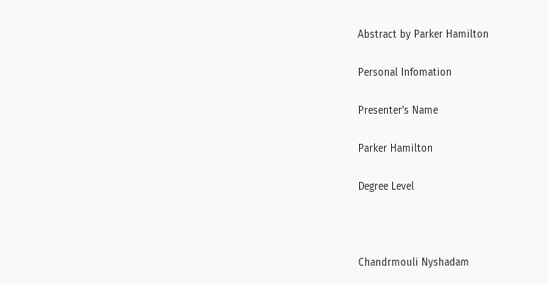Abstract by Parker Hamilton

Personal Infomation

Presenter's Name

Parker Hamilton

Degree Level



Chandrmouli Nyshadam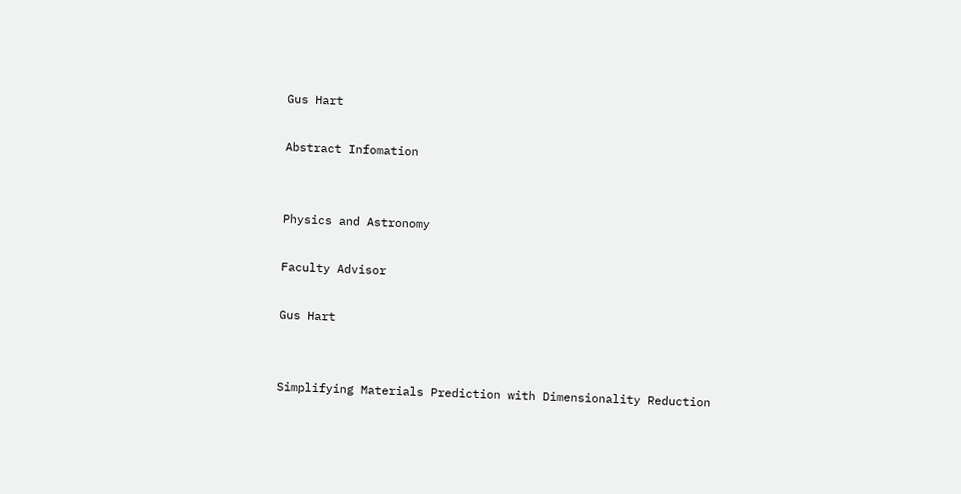Gus Hart

Abstract Infomation


Physics and Astronomy

Faculty Advisor

Gus Hart


Simplifying Materials Prediction with Dimensionality Reduction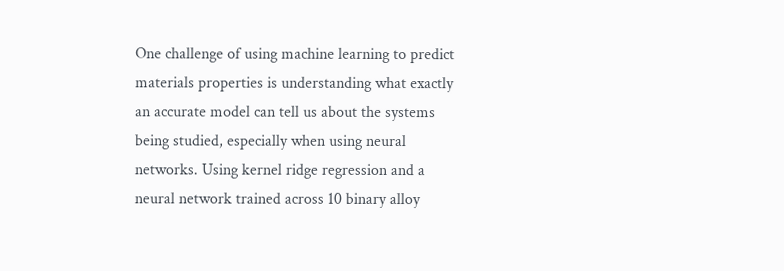One challenge of using machine learning to predict materials properties is understanding what exactly an accurate model can tell us about the systems being studied, especially when using neural networks. Using kernel ridge regression and a neural network trained across 10 binary alloy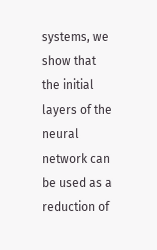systems, we show that the initial layers of the neural network can be used as a reduction of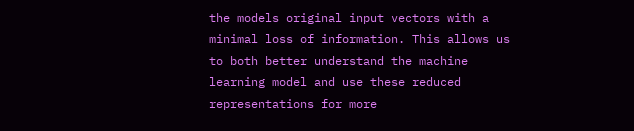the models original input vectors with a minimal loss of information. This allows us to both better understand the machine learning model and use these reduced representations for more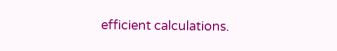efficient calculations.